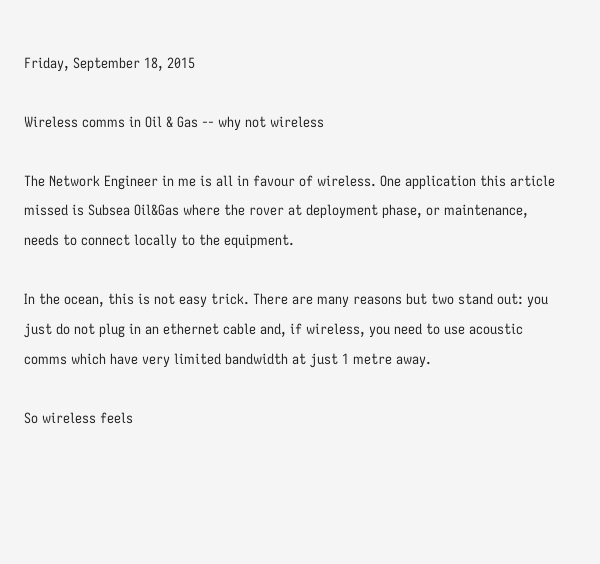Friday, September 18, 2015

Wireless comms in Oil & Gas -- why not wireless

The Network Engineer in me is all in favour of wireless. One application this article missed is Subsea Oil&Gas where the rover at deployment phase, or maintenance, needs to connect locally to the equipment.

In the ocean, this is not easy trick. There are many reasons but two stand out: you just do not plug in an ethernet cable and, if wireless, you need to use acoustic comms which have very limited bandwidth at just 1 metre away.

So wireless feels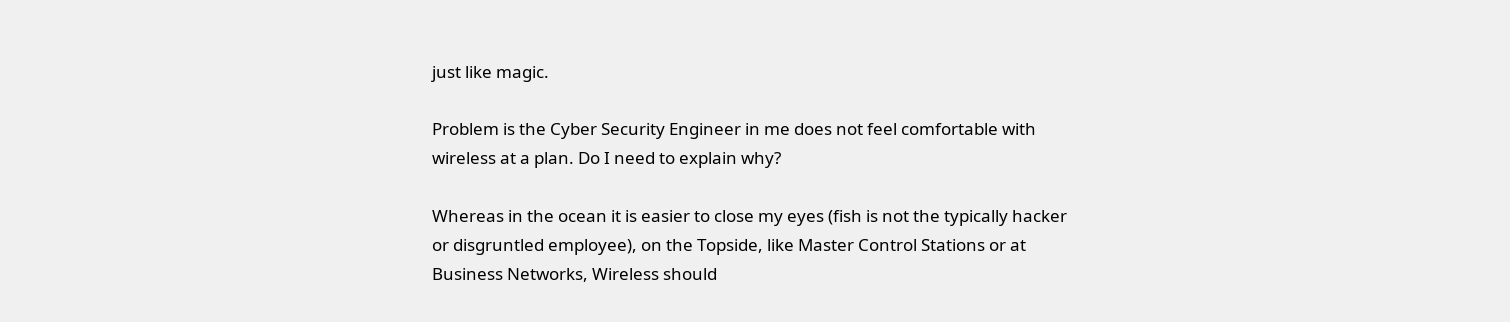just like magic.

Problem is the Cyber Security Engineer in me does not feel comfortable with wireless at a plan. Do I need to explain why?

Whereas in the ocean it is easier to close my eyes (fish is not the typically hacker or disgruntled employee), on the Topside, like Master Control Stations or at Business Networks, Wireless should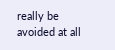really be avoided at all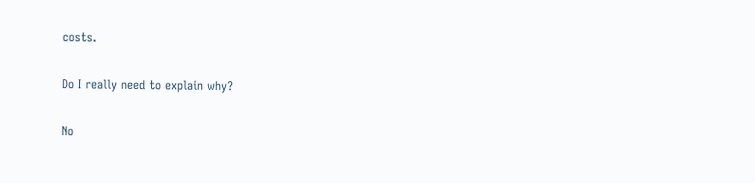costs.

Do I really need to explain why?

No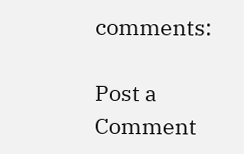comments:

Post a Comment